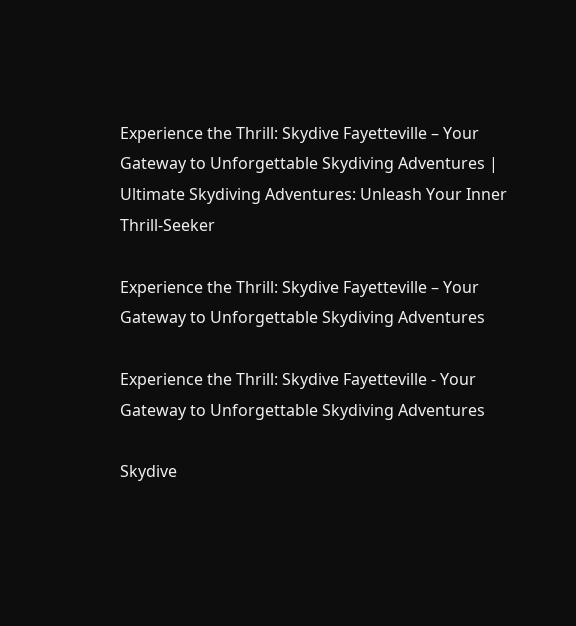Experience the Thrill: Skydive Fayetteville – Your Gateway to Unforgettable Skydiving Adventures | Ultimate Skydiving Adventures: Unleash Your Inner Thrill-Seeker

Experience the Thrill: Skydive Fayetteville – Your Gateway to Unforgettable Skydiving Adventures

Experience the Thrill: Skydive Fayetteville - Your Gateway to Unforgettable Skydiving Adventures

Skydive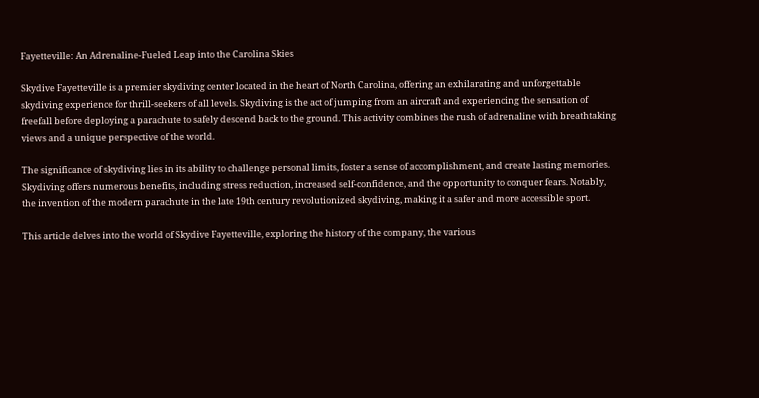Fayetteville: An Adrenaline-Fueled Leap into the Carolina Skies

Skydive Fayetteville is a premier skydiving center located in the heart of North Carolina, offering an exhilarating and unforgettable skydiving experience for thrill-seekers of all levels. Skydiving is the act of jumping from an aircraft and experiencing the sensation of freefall before deploying a parachute to safely descend back to the ground. This activity combines the rush of adrenaline with breathtaking views and a unique perspective of the world.

The significance of skydiving lies in its ability to challenge personal limits, foster a sense of accomplishment, and create lasting memories. Skydiving offers numerous benefits, including stress reduction, increased self-confidence, and the opportunity to conquer fears. Notably, the invention of the modern parachute in the late 19th century revolutionized skydiving, making it a safer and more accessible sport.

This article delves into the world of Skydive Fayetteville, exploring the history of the company, the various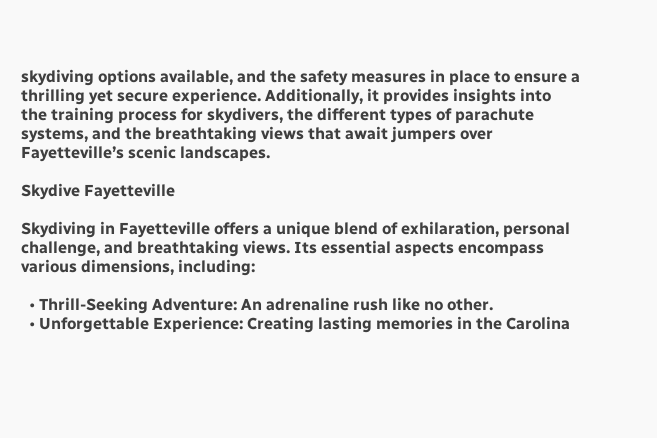skydiving options available, and the safety measures in place to ensure a thrilling yet secure experience. Additionally, it provides insights into the training process for skydivers, the different types of parachute systems, and the breathtaking views that await jumpers over Fayetteville’s scenic landscapes.

Skydive Fayetteville

Skydiving in Fayetteville offers a unique blend of exhilaration, personal challenge, and breathtaking views. Its essential aspects encompass various dimensions, including:

  • Thrill-Seeking Adventure: An adrenaline rush like no other.
  • Unforgettable Experience: Creating lasting memories in the Carolina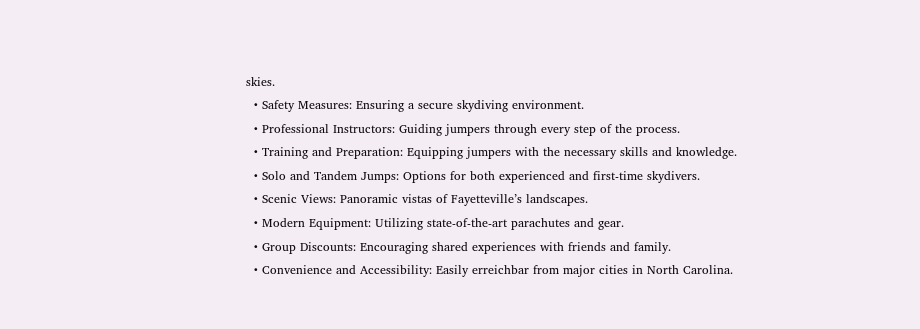skies.
  • Safety Measures: Ensuring a secure skydiving environment.
  • Professional Instructors: Guiding jumpers through every step of the process.
  • Training and Preparation: Equipping jumpers with the necessary skills and knowledge.
  • Solo and Tandem Jumps: Options for both experienced and first-time skydivers.
  • Scenic Views: Panoramic vistas of Fayetteville’s landscapes.
  • Modern Equipment: Utilizing state-of-the-art parachutes and gear.
  • Group Discounts: Encouraging shared experiences with friends and family.
  • Convenience and Accessibility: Easily erreichbar from major cities in North Carolina.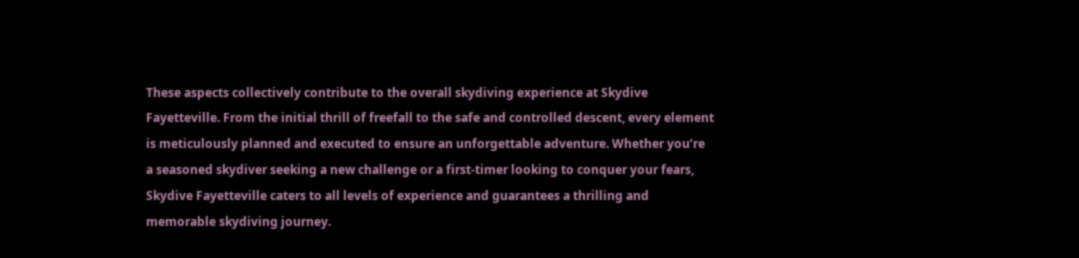These aspects collectively contribute to the overall skydiving experience at Skydive Fayetteville. From the initial thrill of freefall to the safe and controlled descent, every element is meticulously planned and executed to ensure an unforgettable adventure. Whether you’re a seasoned skydiver seeking a new challenge or a first-timer looking to conquer your fears, Skydive Fayetteville caters to all levels of experience and guarantees a thrilling and memorable skydiving journey.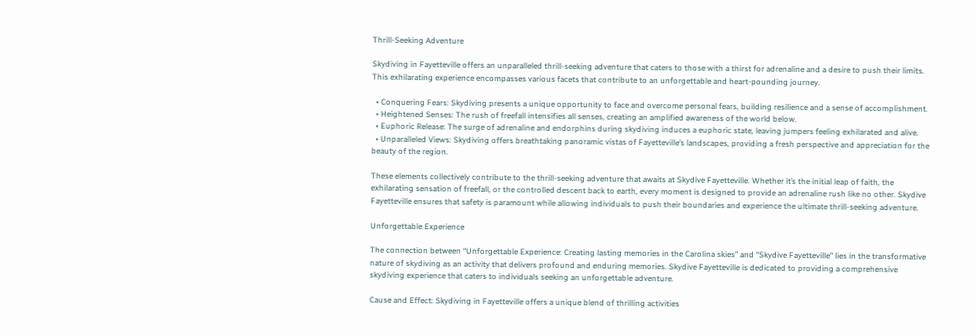Thrill-Seeking Adventure

Skydiving in Fayetteville offers an unparalleled thrill-seeking adventure that caters to those with a thirst for adrenaline and a desire to push their limits. This exhilarating experience encompasses various facets that contribute to an unforgettable and heart-pounding journey.

  • Conquering Fears: Skydiving presents a unique opportunity to face and overcome personal fears, building resilience and a sense of accomplishment.
  • Heightened Senses: The rush of freefall intensifies all senses, creating an amplified awareness of the world below.
  • Euphoric Release: The surge of adrenaline and endorphins during skydiving induces a euphoric state, leaving jumpers feeling exhilarated and alive.
  • Unparalleled Views: Skydiving offers breathtaking panoramic vistas of Fayetteville’s landscapes, providing a fresh perspective and appreciation for the beauty of the region.

These elements collectively contribute to the thrill-seeking adventure that awaits at Skydive Fayetteville. Whether it’s the initial leap of faith, the exhilarating sensation of freefall, or the controlled descent back to earth, every moment is designed to provide an adrenaline rush like no other. Skydive Fayetteville ensures that safety is paramount while allowing individuals to push their boundaries and experience the ultimate thrill-seeking adventure.

Unforgettable Experience

The connection between “Unforgettable Experience: Creating lasting memories in the Carolina skies” and “Skydive Fayetteville” lies in the transformative nature of skydiving as an activity that delivers profound and enduring memories. Skydive Fayetteville is dedicated to providing a comprehensive skydiving experience that caters to individuals seeking an unforgettable adventure.

Cause and Effect: Skydiving in Fayetteville offers a unique blend of thrilling activities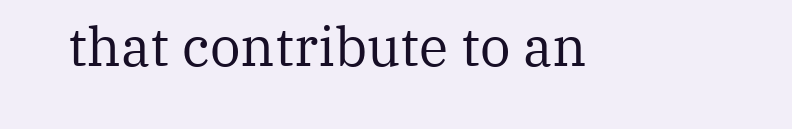that contribute to an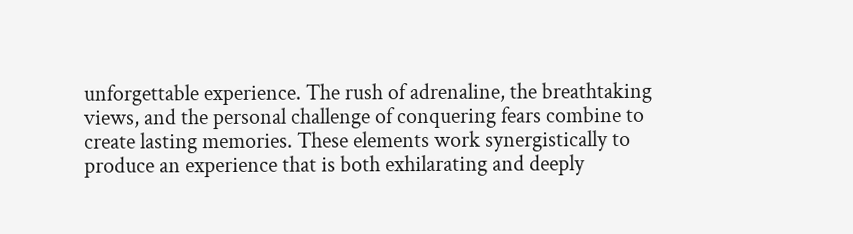unforgettable experience. The rush of adrenaline, the breathtaking views, and the personal challenge of conquering fears combine to create lasting memories. These elements work synergistically to produce an experience that is both exhilarating and deeply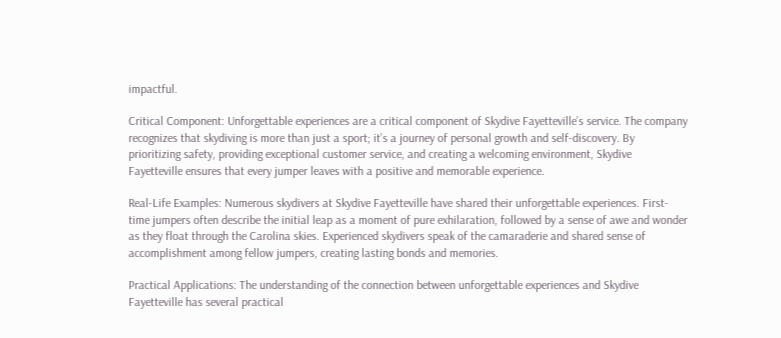impactful.

Critical Component: Unforgettable experiences are a critical component of Skydive Fayetteville’s service. The company recognizes that skydiving is more than just a sport; it’s a journey of personal growth and self-discovery. By prioritizing safety, providing exceptional customer service, and creating a welcoming environment, Skydive Fayetteville ensures that every jumper leaves with a positive and memorable experience.

Real-Life Examples: Numerous skydivers at Skydive Fayetteville have shared their unforgettable experiences. First-time jumpers often describe the initial leap as a moment of pure exhilaration, followed by a sense of awe and wonder as they float through the Carolina skies. Experienced skydivers speak of the camaraderie and shared sense of accomplishment among fellow jumpers, creating lasting bonds and memories.

Practical Applications: The understanding of the connection between unforgettable experiences and Skydive Fayetteville has several practical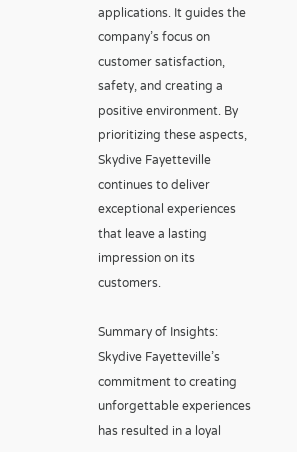applications. It guides the company’s focus on customer satisfaction, safety, and creating a positive environment. By prioritizing these aspects, Skydive Fayetteville continues to deliver exceptional experiences that leave a lasting impression on its customers.

Summary of Insights: Skydive Fayetteville’s commitment to creating unforgettable experiences has resulted in a loyal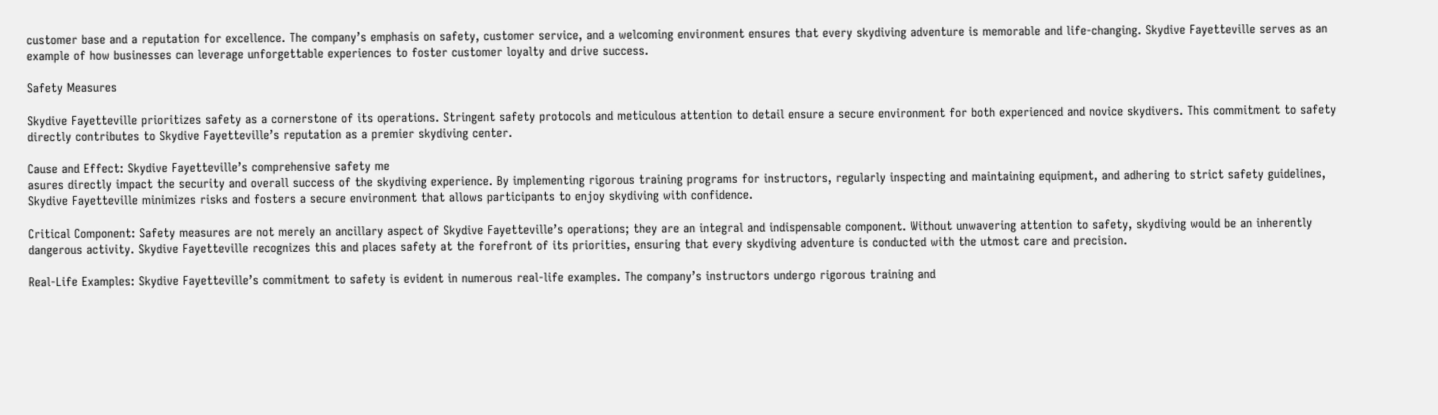customer base and a reputation for excellence. The company’s emphasis on safety, customer service, and a welcoming environment ensures that every skydiving adventure is memorable and life-changing. Skydive Fayetteville serves as an example of how businesses can leverage unforgettable experiences to foster customer loyalty and drive success.

Safety Measures

Skydive Fayetteville prioritizes safety as a cornerstone of its operations. Stringent safety protocols and meticulous attention to detail ensure a secure environment for both experienced and novice skydivers. This commitment to safety directly contributes to Skydive Fayetteville’s reputation as a premier skydiving center.

Cause and Effect: Skydive Fayetteville’s comprehensive safety me
asures directly impact the security and overall success of the skydiving experience. By implementing rigorous training programs for instructors, regularly inspecting and maintaining equipment, and adhering to strict safety guidelines, Skydive Fayetteville minimizes risks and fosters a secure environment that allows participants to enjoy skydiving with confidence.

Critical Component: Safety measures are not merely an ancillary aspect of Skydive Fayetteville’s operations; they are an integral and indispensable component. Without unwavering attention to safety, skydiving would be an inherently dangerous activity. Skydive Fayetteville recognizes this and places safety at the forefront of its priorities, ensuring that every skydiving adventure is conducted with the utmost care and precision.

Real-Life Examples: Skydive Fayetteville’s commitment to safety is evident in numerous real-life examples. The company’s instructors undergo rigorous training and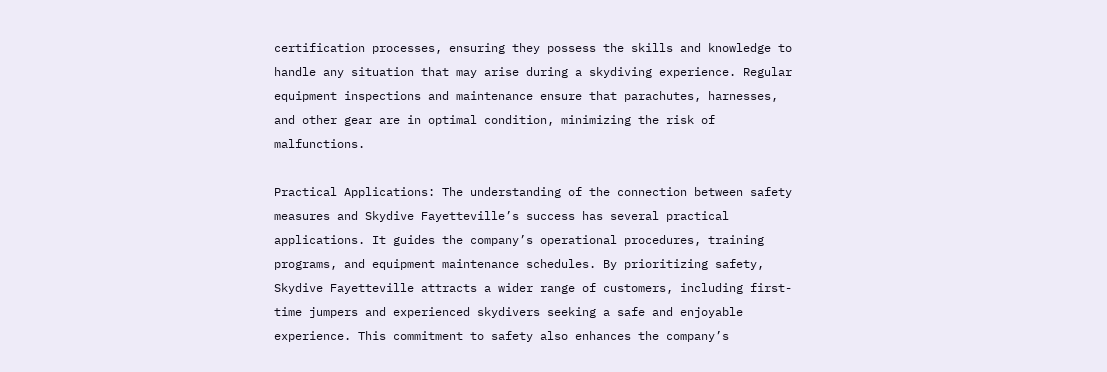certification processes, ensuring they possess the skills and knowledge to handle any situation that may arise during a skydiving experience. Regular equipment inspections and maintenance ensure that parachutes, harnesses, and other gear are in optimal condition, minimizing the risk of malfunctions.

Practical Applications: The understanding of the connection between safety measures and Skydive Fayetteville’s success has several practical applications. It guides the company’s operational procedures, training programs, and equipment maintenance schedules. By prioritizing safety, Skydive Fayetteville attracts a wider range of customers, including first-time jumpers and experienced skydivers seeking a safe and enjoyable experience. This commitment to safety also enhances the company’s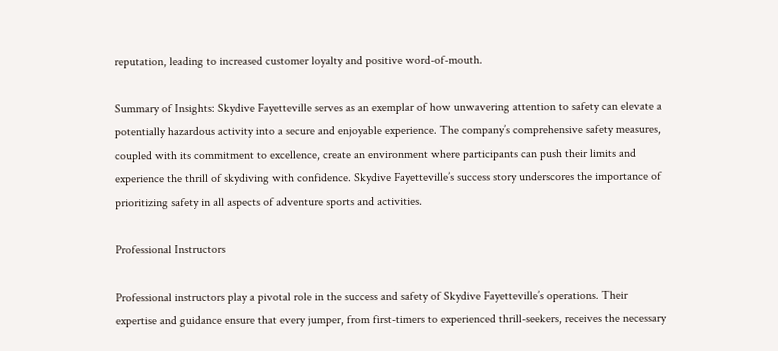reputation, leading to increased customer loyalty and positive word-of-mouth.

Summary of Insights: Skydive Fayetteville serves as an exemplar of how unwavering attention to safety can elevate a potentially hazardous activity into a secure and enjoyable experience. The company’s comprehensive safety measures, coupled with its commitment to excellence, create an environment where participants can push their limits and experience the thrill of skydiving with confidence. Skydive Fayetteville’s success story underscores the importance of prioritizing safety in all aspects of adventure sports and activities.

Professional Instructors

Professional instructors play a pivotal role in the success and safety of Skydive Fayetteville’s operations. Their expertise and guidance ensure that every jumper, from first-timers to experienced thrill-seekers, receives the necessary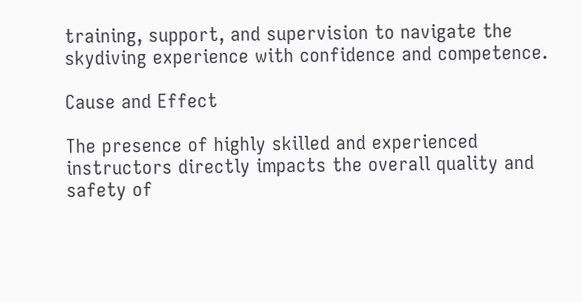training, support, and supervision to navigate the skydiving experience with confidence and competence.

Cause and Effect

The presence of highly skilled and experienced instructors directly impacts the overall quality and safety of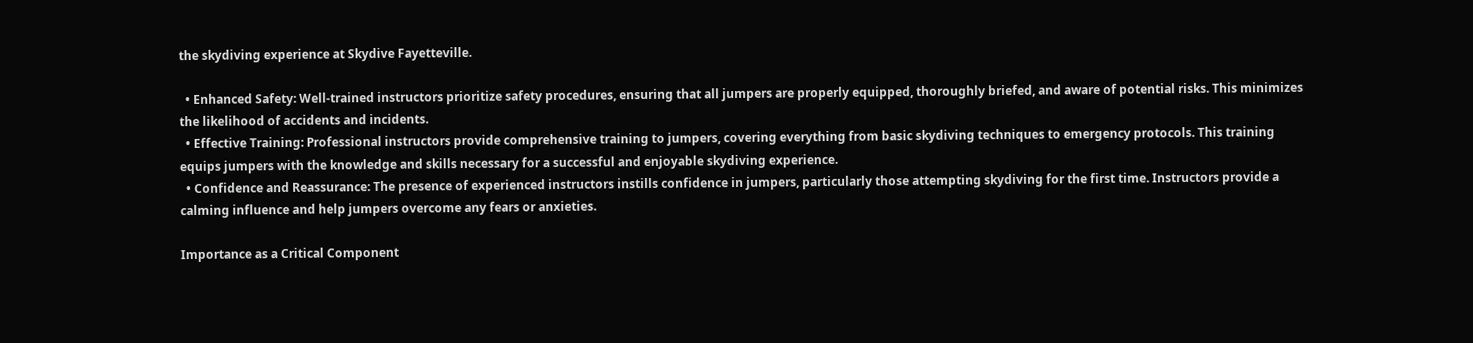the skydiving experience at Skydive Fayetteville.

  • Enhanced Safety: Well-trained instructors prioritize safety procedures, ensuring that all jumpers are properly equipped, thoroughly briefed, and aware of potential risks. This minimizes the likelihood of accidents and incidents.
  • Effective Training: Professional instructors provide comprehensive training to jumpers, covering everything from basic skydiving techniques to emergency protocols. This training equips jumpers with the knowledge and skills necessary for a successful and enjoyable skydiving experience.
  • Confidence and Reassurance: The presence of experienced instructors instills confidence in jumpers, particularly those attempting skydiving for the first time. Instructors provide a calming influence and help jumpers overcome any fears or anxieties.

Importance as a Critical Component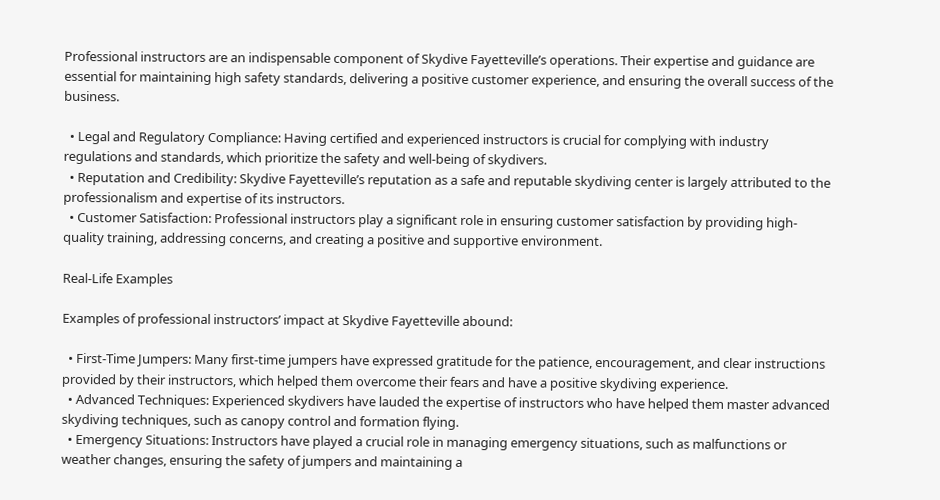Professional instructors are an indispensable component of Skydive Fayetteville’s operations. Their expertise and guidance are essential for maintaining high safety standards, delivering a positive customer experience, and ensuring the overall success of the business.

  • Legal and Regulatory Compliance: Having certified and experienced instructors is crucial for complying with industry regulations and standards, which prioritize the safety and well-being of skydivers.
  • Reputation and Credibility: Skydive Fayetteville’s reputation as a safe and reputable skydiving center is largely attributed to the professionalism and expertise of its instructors.
  • Customer Satisfaction: Professional instructors play a significant role in ensuring customer satisfaction by providing high-quality training, addressing concerns, and creating a positive and supportive environment.

Real-Life Examples

Examples of professional instructors’ impact at Skydive Fayetteville abound:

  • First-Time Jumpers: Many first-time jumpers have expressed gratitude for the patience, encouragement, and clear instructions provided by their instructors, which helped them overcome their fears and have a positive skydiving experience.
  • Advanced Techniques: Experienced skydivers have lauded the expertise of instructors who have helped them master advanced skydiving techniques, such as canopy control and formation flying.
  • Emergency Situations: Instructors have played a crucial role in managing emergency situations, such as malfunctions or weather changes, ensuring the safety of jumpers and maintaining a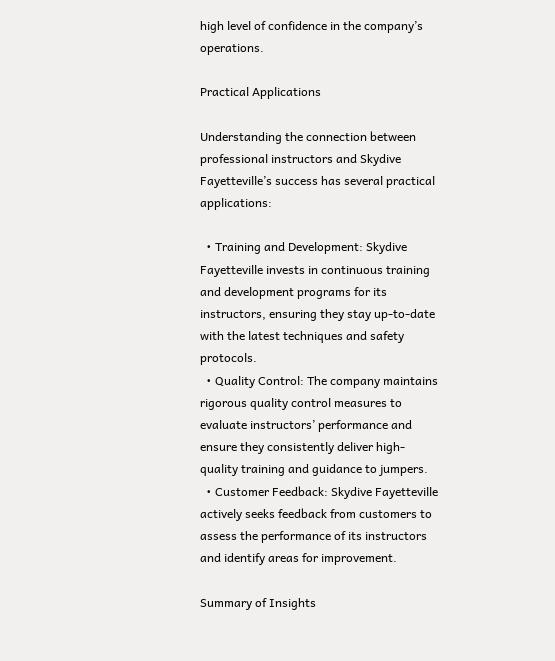high level of confidence in the company’s operations.

Practical Applications

Understanding the connection between professional instructors and Skydive Fayetteville’s success has several practical applications:

  • Training and Development: Skydive Fayetteville invests in continuous training and development programs for its instructors, ensuring they stay up-to-date with the latest techniques and safety protocols.
  • Quality Control: The company maintains rigorous quality control measures to evaluate instructors’ performance and ensure they consistently deliver high-quality training and guidance to jumpers.
  • Customer Feedback: Skydive Fayetteville actively seeks feedback from customers to assess the performance of its instructors and identify areas for improvement.

Summary of Insights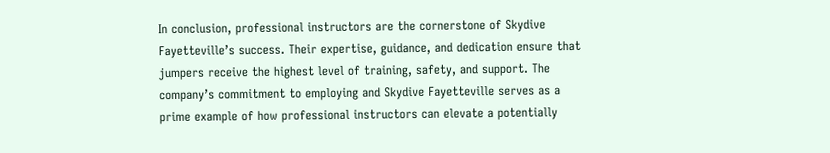In conclusion, professional instructors are the cornerstone of Skydive Fayetteville’s success. Their expertise, guidance, and dedication ensure that jumpers receive the highest level of training, safety, and support. The company’s commitment to employing and Skydive Fayetteville serves as a prime example of how professional instructors can elevate a potentially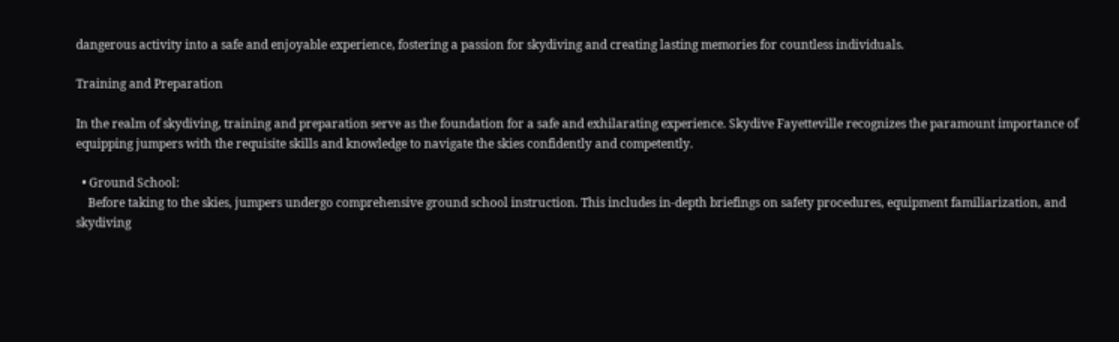dangerous activity into a safe and enjoyable experience, fostering a passion for skydiving and creating lasting memories for countless individuals.

Training and Preparation

In the realm of skydiving, training and preparation serve as the foundation for a safe and exhilarating experience. Skydive Fayetteville recognizes the paramount importance of equipping jumpers with the requisite skills and knowledge to navigate the skies confidently and competently.

  • Ground School:
    Before taking to the skies, jumpers undergo comprehensive ground school instruction. This includes in-depth briefings on safety procedures, equipment familiarization, and skydiving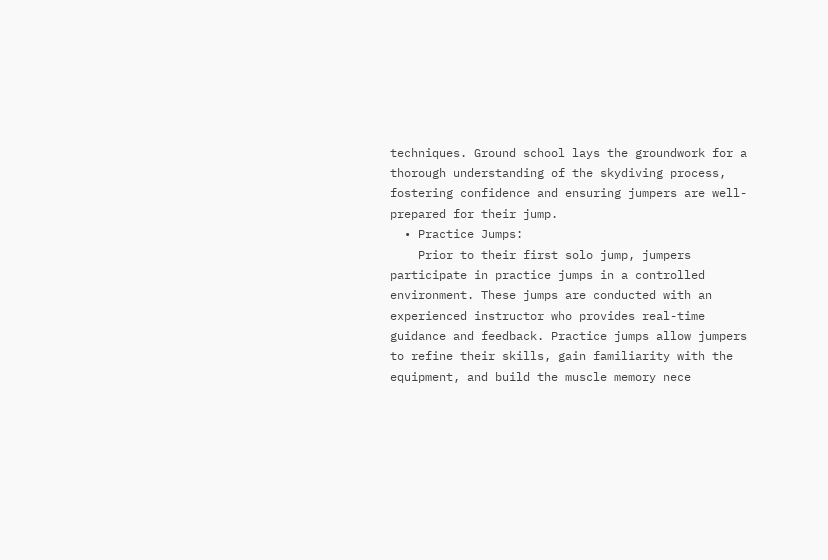techniques. Ground school lays the groundwork for a thorough understanding of the skydiving process, fostering confidence and ensuring jumpers are well-prepared for their jump.
  • Practice Jumps:
    Prior to their first solo jump, jumpers participate in practice jumps in a controlled environment. These jumps are conducted with an experienced instructor who provides real-time guidance and feedback. Practice jumps allow jumpers to refine their skills, gain familiarity with the equipment, and build the muscle memory nece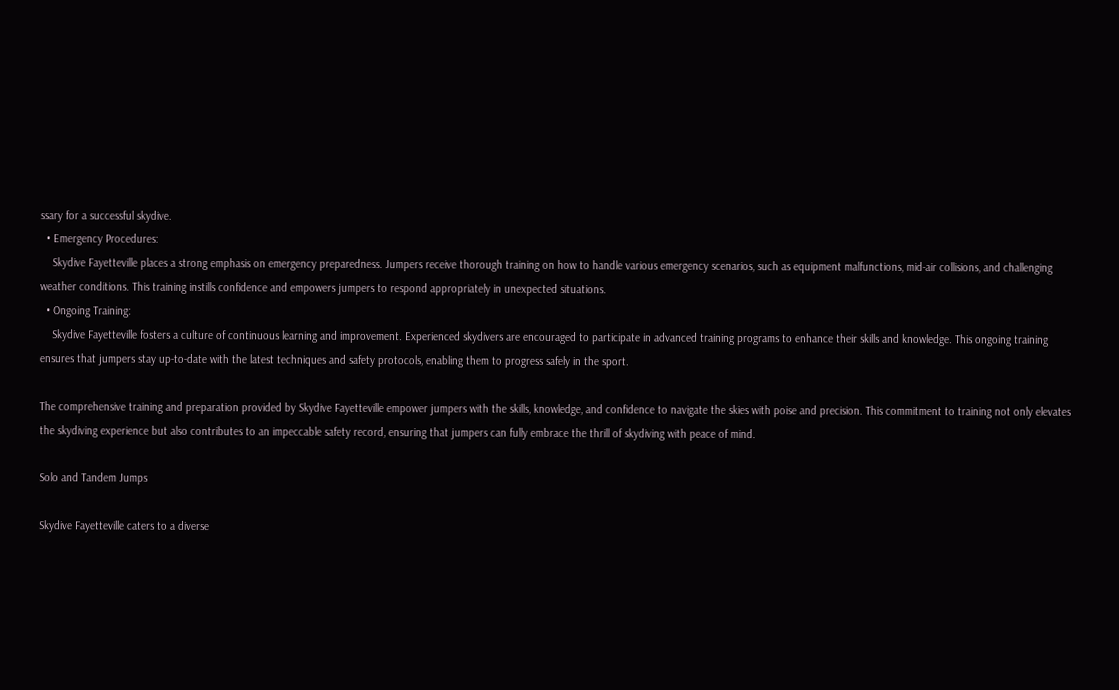ssary for a successful skydive.
  • Emergency Procedures:
    Skydive Fayetteville places a strong emphasis on emergency preparedness. Jumpers receive thorough training on how to handle various emergency scenarios, such as equipment malfunctions, mid-air collisions, and challenging weather conditions. This training instills confidence and empowers jumpers to respond appropriately in unexpected situations.
  • Ongoing Training:
    Skydive Fayetteville fosters a culture of continuous learning and improvement. Experienced skydivers are encouraged to participate in advanced training programs to enhance their skills and knowledge. This ongoing training ensures that jumpers stay up-to-date with the latest techniques and safety protocols, enabling them to progress safely in the sport.

The comprehensive training and preparation provided by Skydive Fayetteville empower jumpers with the skills, knowledge, and confidence to navigate the skies with poise and precision. This commitment to training not only elevates the skydiving experience but also contributes to an impeccable safety record, ensuring that jumpers can fully embrace the thrill of skydiving with peace of mind.

Solo and Tandem Jumps

Skydive Fayetteville caters to a diverse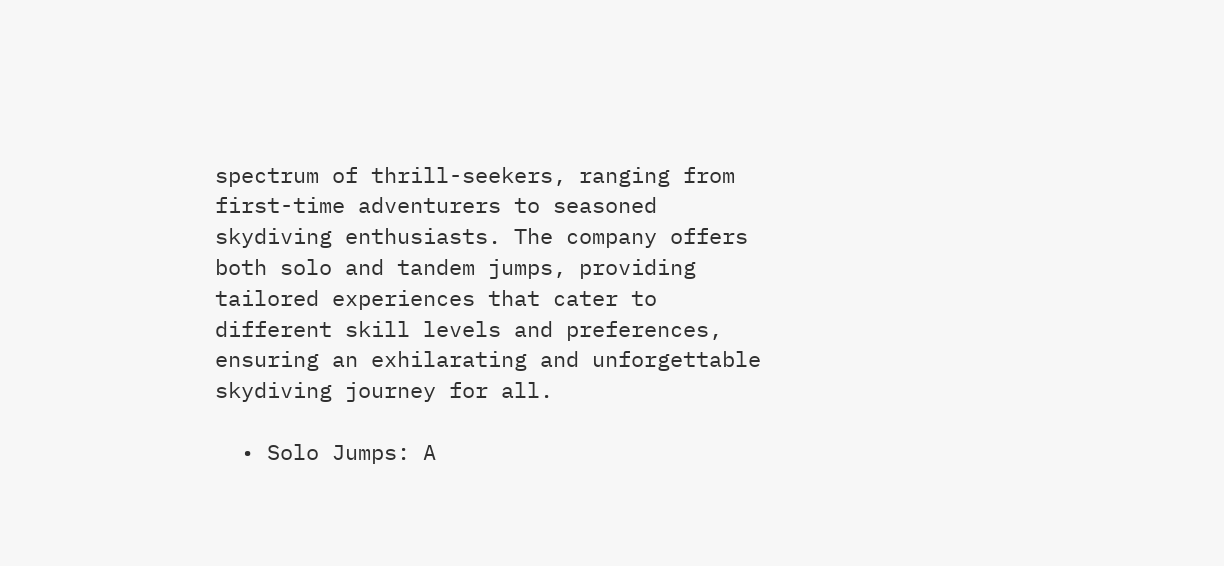spectrum of thrill-seekers, ranging from first-time adventurers to seasoned skydiving enthusiasts. The company offers both solo and tandem jumps, providing tailored experiences that cater to different skill levels and preferences, ensuring an exhilarating and unforgettable skydiving journey for all.

  • Solo Jumps: A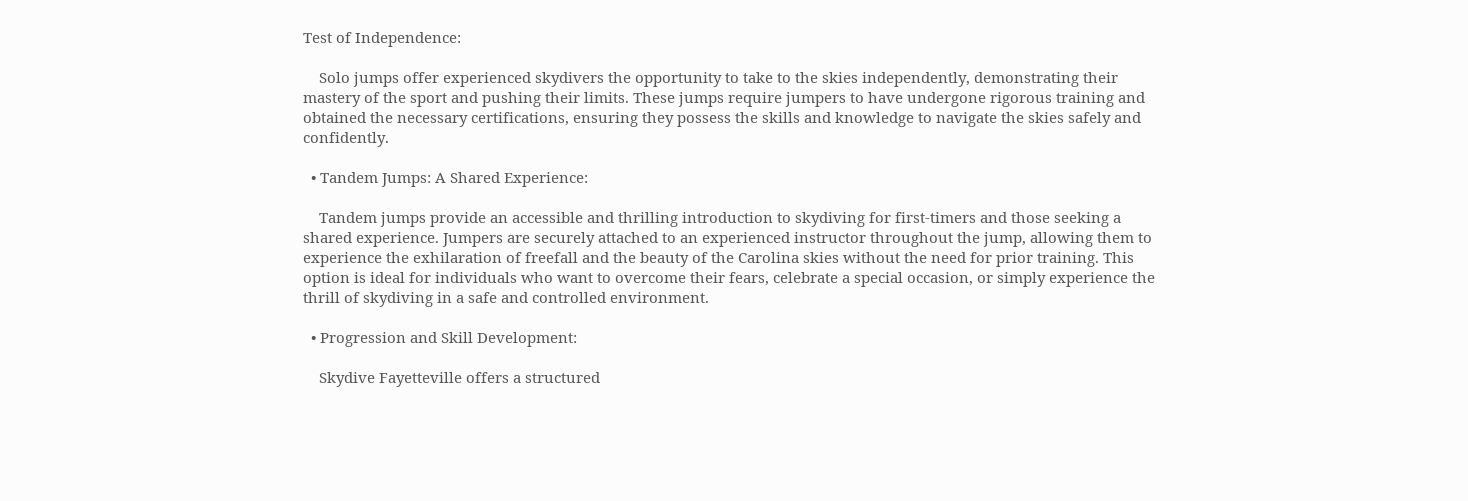Test of Independence:

    Solo jumps offer experienced skydivers the opportunity to take to the skies independently, demonstrating their mastery of the sport and pushing their limits. These jumps require jumpers to have undergone rigorous training and obtained the necessary certifications, ensuring they possess the skills and knowledge to navigate the skies safely and confidently.

  • Tandem Jumps: A Shared Experience:

    Tandem jumps provide an accessible and thrilling introduction to skydiving for first-timers and those seeking a shared experience. Jumpers are securely attached to an experienced instructor throughout the jump, allowing them to experience the exhilaration of freefall and the beauty of the Carolina skies without the need for prior training. This option is ideal for individuals who want to overcome their fears, celebrate a special occasion, or simply experience the thrill of skydiving in a safe and controlled environment.

  • Progression and Skill Development:

    Skydive Fayetteville offers a structured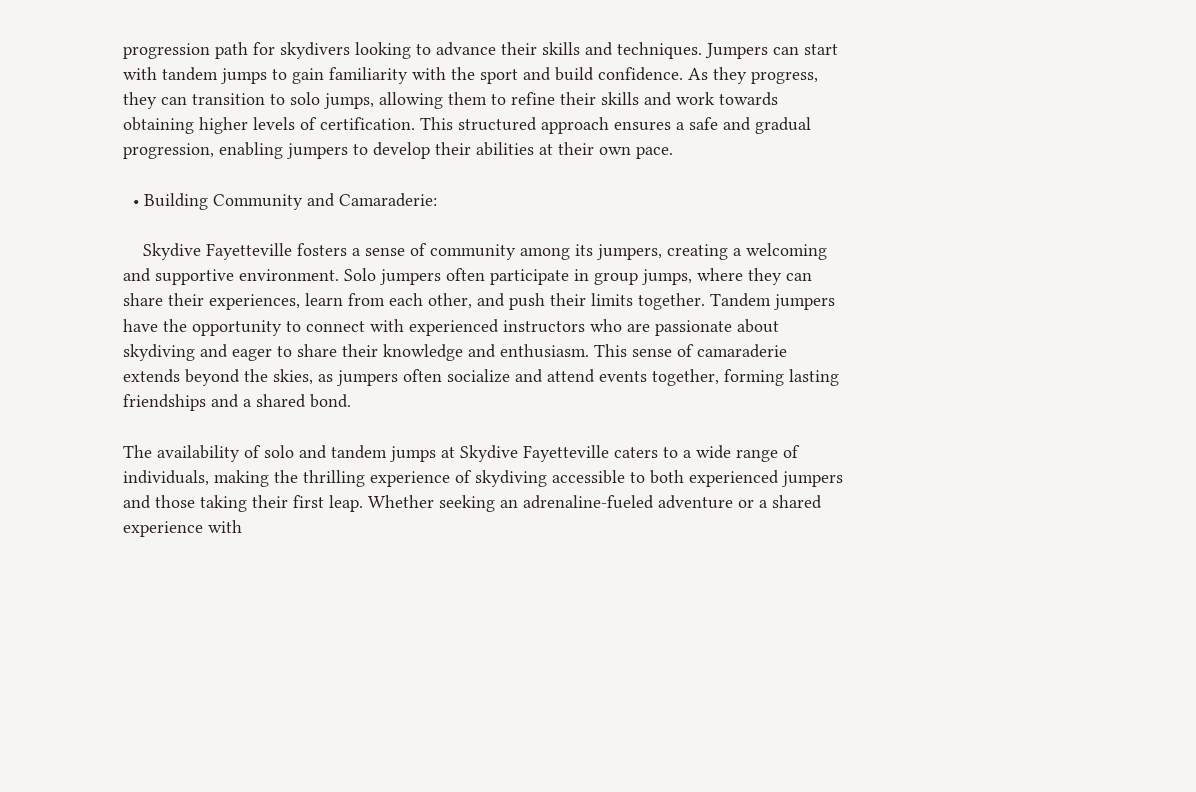progression path for skydivers looking to advance their skills and techniques. Jumpers can start with tandem jumps to gain familiarity with the sport and build confidence. As they progress, they can transition to solo jumps, allowing them to refine their skills and work towards obtaining higher levels of certification. This structured approach ensures a safe and gradual progression, enabling jumpers to develop their abilities at their own pace.

  • Building Community and Camaraderie:

    Skydive Fayetteville fosters a sense of community among its jumpers, creating a welcoming and supportive environment. Solo jumpers often participate in group jumps, where they can share their experiences, learn from each other, and push their limits together. Tandem jumpers have the opportunity to connect with experienced instructors who are passionate about skydiving and eager to share their knowledge and enthusiasm. This sense of camaraderie extends beyond the skies, as jumpers often socialize and attend events together, forming lasting friendships and a shared bond.

The availability of solo and tandem jumps at Skydive Fayetteville caters to a wide range of individuals, making the thrilling experience of skydiving accessible to both experienced jumpers and those taking their first leap. Whether seeking an adrenaline-fueled adventure or a shared experience with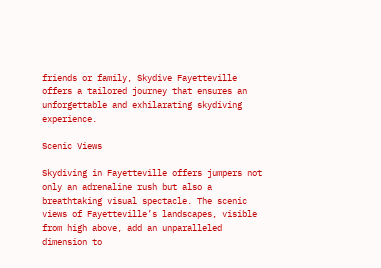friends or family, Skydive Fayetteville offers a tailored journey that ensures an unforgettable and exhilarating skydiving experience.

Scenic Views

Skydiving in Fayetteville offers jumpers not only an adrenaline rush but also a breathtaking visual spectacle. The scenic views of Fayetteville’s landscapes, visible from high above, add an unparalleled dimension to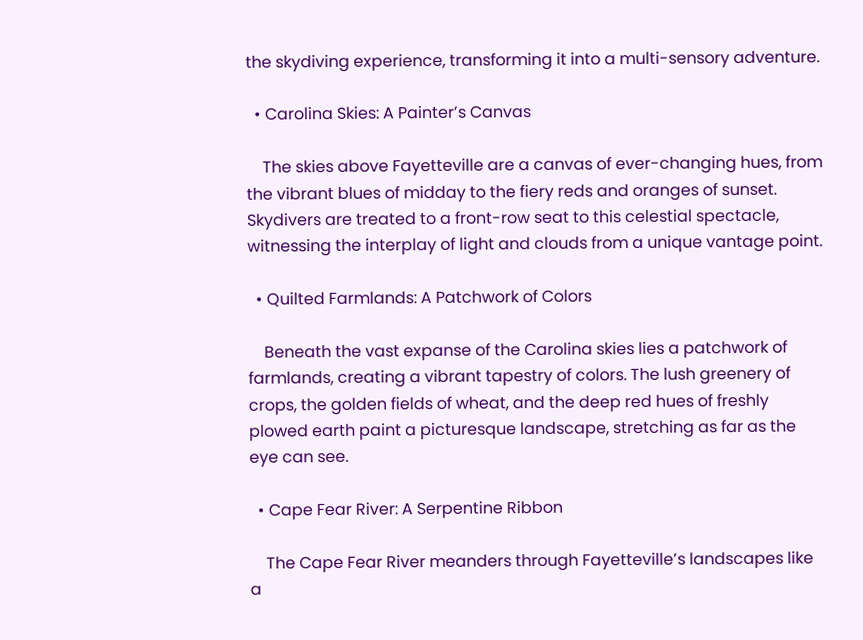the skydiving experience, transforming it into a multi-sensory adventure.

  • Carolina Skies: A Painter’s Canvas

    The skies above Fayetteville are a canvas of ever-changing hues, from the vibrant blues of midday to the fiery reds and oranges of sunset. Skydivers are treated to a front-row seat to this celestial spectacle, witnessing the interplay of light and clouds from a unique vantage point.

  • Quilted Farmlands: A Patchwork of Colors

    Beneath the vast expanse of the Carolina skies lies a patchwork of farmlands, creating a vibrant tapestry of colors. The lush greenery of crops, the golden fields of wheat, and the deep red hues of freshly plowed earth paint a picturesque landscape, stretching as far as the eye can see.

  • Cape Fear River: A Serpentine Ribbon

    The Cape Fear River meanders through Fayetteville’s landscapes like a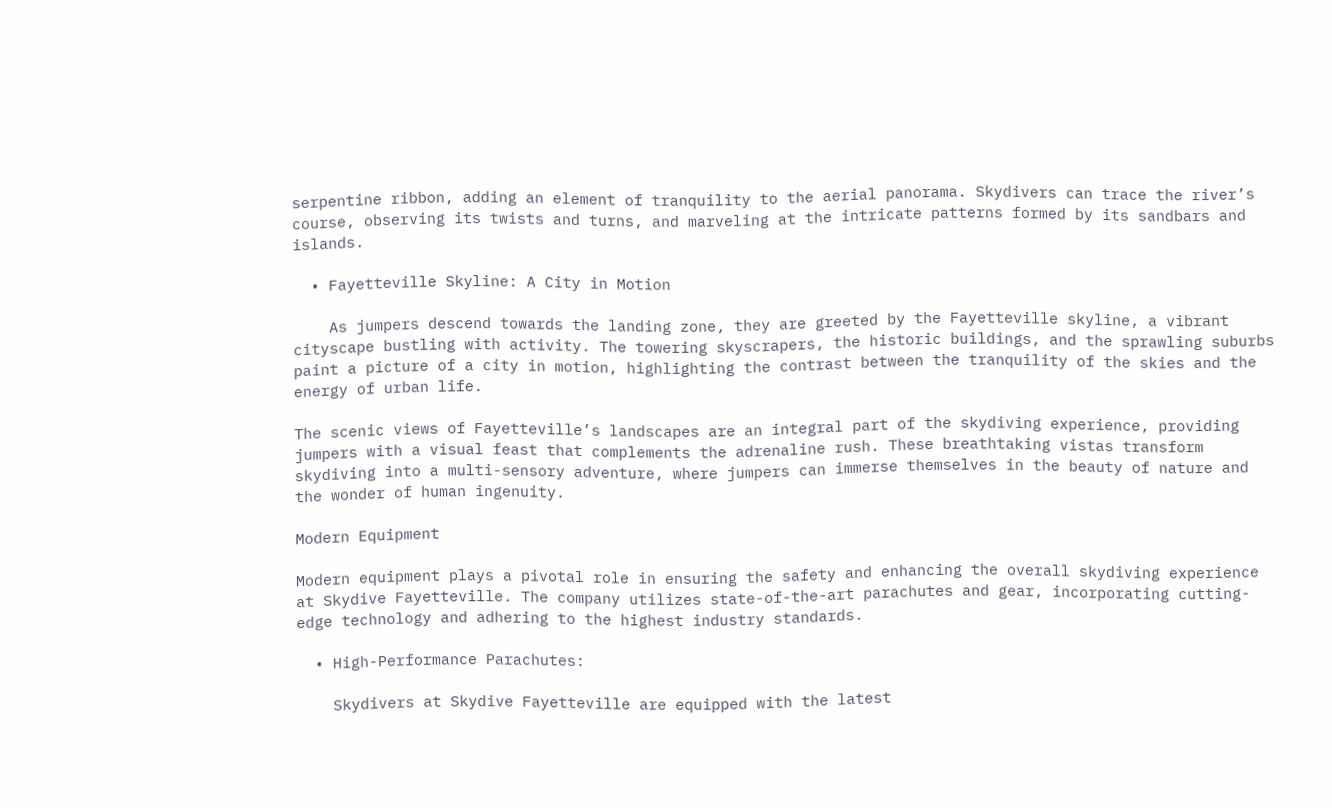serpentine ribbon, adding an element of tranquility to the aerial panorama. Skydivers can trace the river’s course, observing its twists and turns, and marveling at the intricate patterns formed by its sandbars and islands.

  • Fayetteville Skyline: A City in Motion

    As jumpers descend towards the landing zone, they are greeted by the Fayetteville skyline, a vibrant cityscape bustling with activity. The towering skyscrapers, the historic buildings, and the sprawling suburbs paint a picture of a city in motion, highlighting the contrast between the tranquility of the skies and the energy of urban life.

The scenic views of Fayetteville’s landscapes are an integral part of the skydiving experience, providing jumpers with a visual feast that complements the adrenaline rush. These breathtaking vistas transform skydiving into a multi-sensory adventure, where jumpers can immerse themselves in the beauty of nature and the wonder of human ingenuity.

Modern Equipment

Modern equipment plays a pivotal role in ensuring the safety and enhancing the overall skydiving experience at Skydive Fayetteville. The company utilizes state-of-the-art parachutes and gear, incorporating cutting-edge technology and adhering to the highest industry standards.

  • High-Performance Parachutes:

    Skydivers at Skydive Fayetteville are equipped with the latest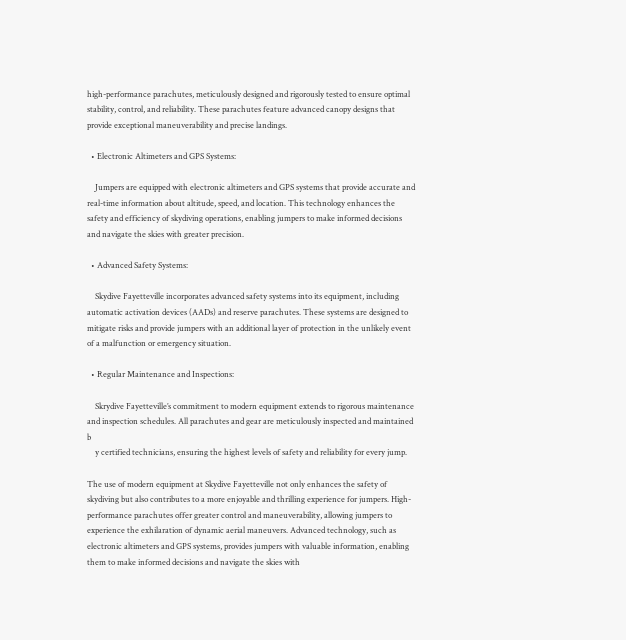high-performance parachutes, meticulously designed and rigorously tested to ensure optimal stability, control, and reliability. These parachutes feature advanced canopy designs that provide exceptional maneuverability and precise landings.

  • Electronic Altimeters and GPS Systems:

    Jumpers are equipped with electronic altimeters and GPS systems that provide accurate and real-time information about altitude, speed, and location. This technology enhances the safety and efficiency of skydiving operations, enabling jumpers to make informed decisions and navigate the skies with greater precision.

  • Advanced Safety Systems:

    Skydive Fayetteville incorporates advanced safety systems into its equipment, including automatic activation devices (AADs) and reserve parachutes. These systems are designed to mitigate risks and provide jumpers with an additional layer of protection in the unlikely event of a malfunction or emergency situation.

  • Regular Maintenance and Inspections:

    Skrydive Fayetteville’s commitment to modern equipment extends to rigorous maintenance and inspection schedules. All parachutes and gear are meticulously inspected and maintained b
    y certified technicians, ensuring the highest levels of safety and reliability for every jump.

The use of modern equipment at Skydive Fayetteville not only enhances the safety of skydiving but also contributes to a more enjoyable and thrilling experience for jumpers. High-performance parachutes offer greater control and maneuverability, allowing jumpers to experience the exhilaration of dynamic aerial maneuvers. Advanced technology, such as electronic altimeters and GPS systems, provides jumpers with valuable information, enabling them to make informed decisions and navigate the skies with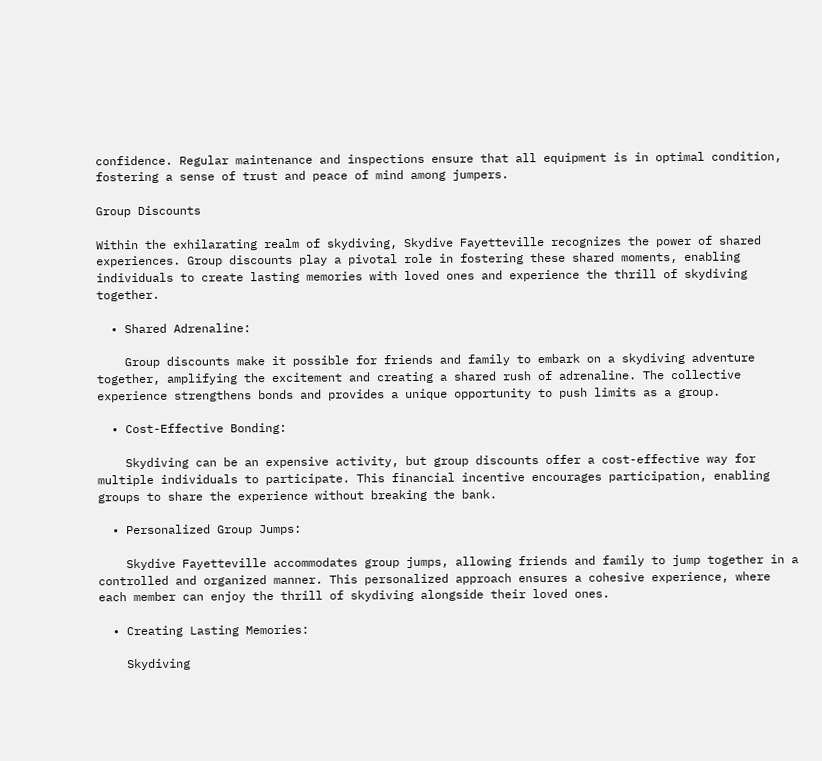confidence. Regular maintenance and inspections ensure that all equipment is in optimal condition, fostering a sense of trust and peace of mind among jumpers.

Group Discounts

Within the exhilarating realm of skydiving, Skydive Fayetteville recognizes the power of shared experiences. Group discounts play a pivotal role in fostering these shared moments, enabling individuals to create lasting memories with loved ones and experience the thrill of skydiving together.

  • Shared Adrenaline:

    Group discounts make it possible for friends and family to embark on a skydiving adventure together, amplifying the excitement and creating a shared rush of adrenaline. The collective experience strengthens bonds and provides a unique opportunity to push limits as a group.

  • Cost-Effective Bonding:

    Skydiving can be an expensive activity, but group discounts offer a cost-effective way for multiple individuals to participate. This financial incentive encourages participation, enabling groups to share the experience without breaking the bank.

  • Personalized Group Jumps:

    Skydive Fayetteville accommodates group jumps, allowing friends and family to jump together in a controlled and organized manner. This personalized approach ensures a cohesive experience, where each member can enjoy the thrill of skydiving alongside their loved ones.

  • Creating Lasting Memories:

    Skydiving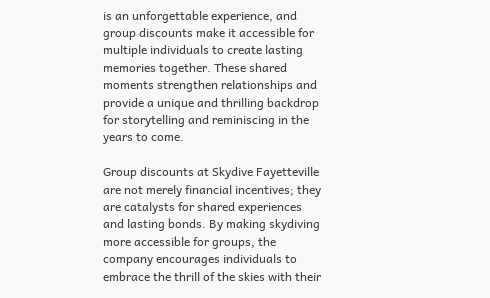is an unforgettable experience, and group discounts make it accessible for multiple individuals to create lasting memories together. These shared moments strengthen relationships and provide a unique and thrilling backdrop for storytelling and reminiscing in the years to come.

Group discounts at Skydive Fayetteville are not merely financial incentives; they are catalysts for shared experiences and lasting bonds. By making skydiving more accessible for groups, the company encourages individuals to embrace the thrill of the skies with their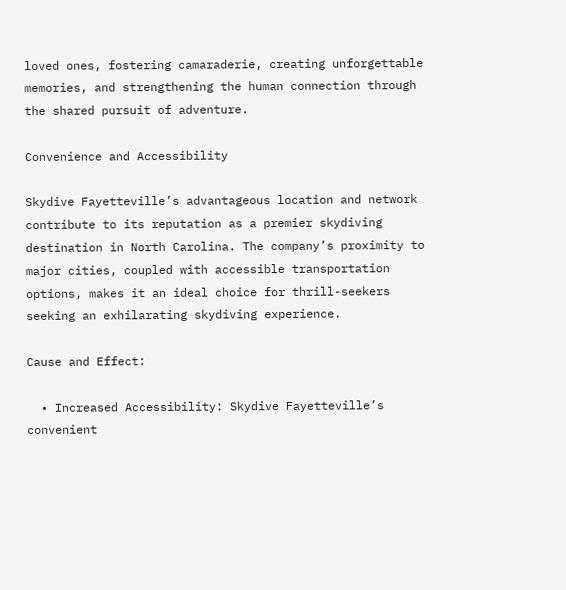loved ones, fostering camaraderie, creating unforgettable memories, and strengthening the human connection through the shared pursuit of adventure.

Convenience and Accessibility

Skydive Fayetteville’s advantageous location and network contribute to its reputation as a premier skydiving destination in North Carolina. The company’s proximity to major cities, coupled with accessible transportation options, makes it an ideal choice for thrill-seekers seeking an exhilarating skydiving experience.

Cause and Effect:

  • Increased Accessibility: Skydive Fayetteville’s convenient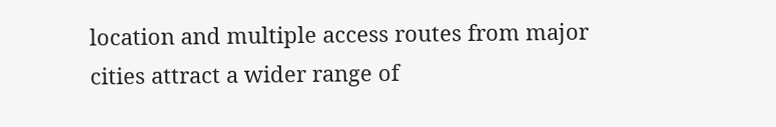location and multiple access routes from major cities attract a wider range of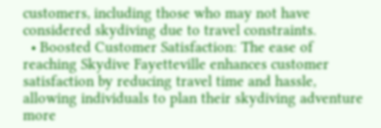customers, including those who may not have considered skydiving due to travel constraints.
  • Boosted Customer Satisfaction: The ease of reaching Skydive Fayetteville enhances customer satisfaction by reducing travel time and hassle, allowing individuals to plan their skydiving adventure more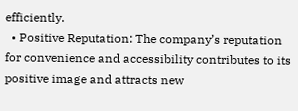efficiently.
  • Positive Reputation: The company’s reputation for convenience and accessibility contributes to its positive image and attracts new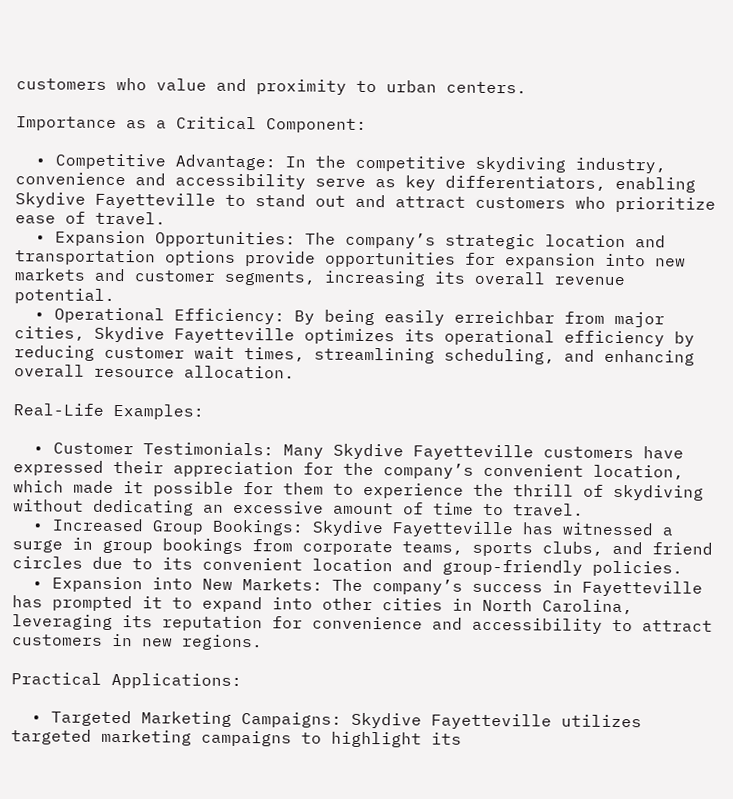customers who value and proximity to urban centers.

Importance as a Critical Component:

  • Competitive Advantage: In the competitive skydiving industry, convenience and accessibility serve as key differentiators, enabling Skydive Fayetteville to stand out and attract customers who prioritize ease of travel.
  • Expansion Opportunities: The company’s strategic location and transportation options provide opportunities for expansion into new markets and customer segments, increasing its overall revenue potential.
  • Operational Efficiency: By being easily erreichbar from major cities, Skydive Fayetteville optimizes its operational efficiency by reducing customer wait times, streamlining scheduling, and enhancing overall resource allocation.

Real-Life Examples:

  • Customer Testimonials: Many Skydive Fayetteville customers have expressed their appreciation for the company’s convenient location, which made it possible for them to experience the thrill of skydiving without dedicating an excessive amount of time to travel.
  • Increased Group Bookings: Skydive Fayetteville has witnessed a surge in group bookings from corporate teams, sports clubs, and friend circles due to its convenient location and group-friendly policies.
  • Expansion into New Markets: The company’s success in Fayetteville has prompted it to expand into other cities in North Carolina, leveraging its reputation for convenience and accessibility to attract customers in new regions.

Practical Applications:

  • Targeted Marketing Campaigns: Skydive Fayetteville utilizes targeted marketing campaigns to highlight its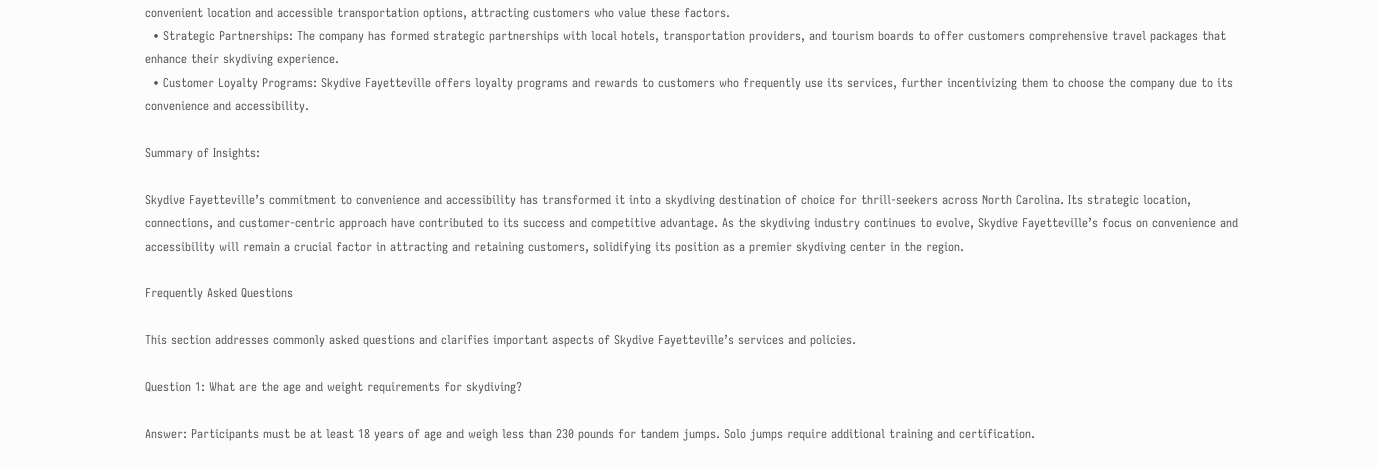convenient location and accessible transportation options, attracting customers who value these factors.
  • Strategic Partnerships: The company has formed strategic partnerships with local hotels, transportation providers, and tourism boards to offer customers comprehensive travel packages that enhance their skydiving experience.
  • Customer Loyalty Programs: Skydive Fayetteville offers loyalty programs and rewards to customers who frequently use its services, further incentivizing them to choose the company due to its convenience and accessibility.

Summary of Insights:

Skydive Fayetteville’s commitment to convenience and accessibility has transformed it into a skydiving destination of choice for thrill-seekers across North Carolina. Its strategic location, connections, and customer-centric approach have contributed to its success and competitive advantage. As the skydiving industry continues to evolve, Skydive Fayetteville’s focus on convenience and accessibility will remain a crucial factor in attracting and retaining customers, solidifying its position as a premier skydiving center in the region.

Frequently Asked Questions

This section addresses commonly asked questions and clarifies important aspects of Skydive Fayetteville’s services and policies.

Question 1: What are the age and weight requirements for skydiving?

Answer: Participants must be at least 18 years of age and weigh less than 230 pounds for tandem jumps. Solo jumps require additional training and certification.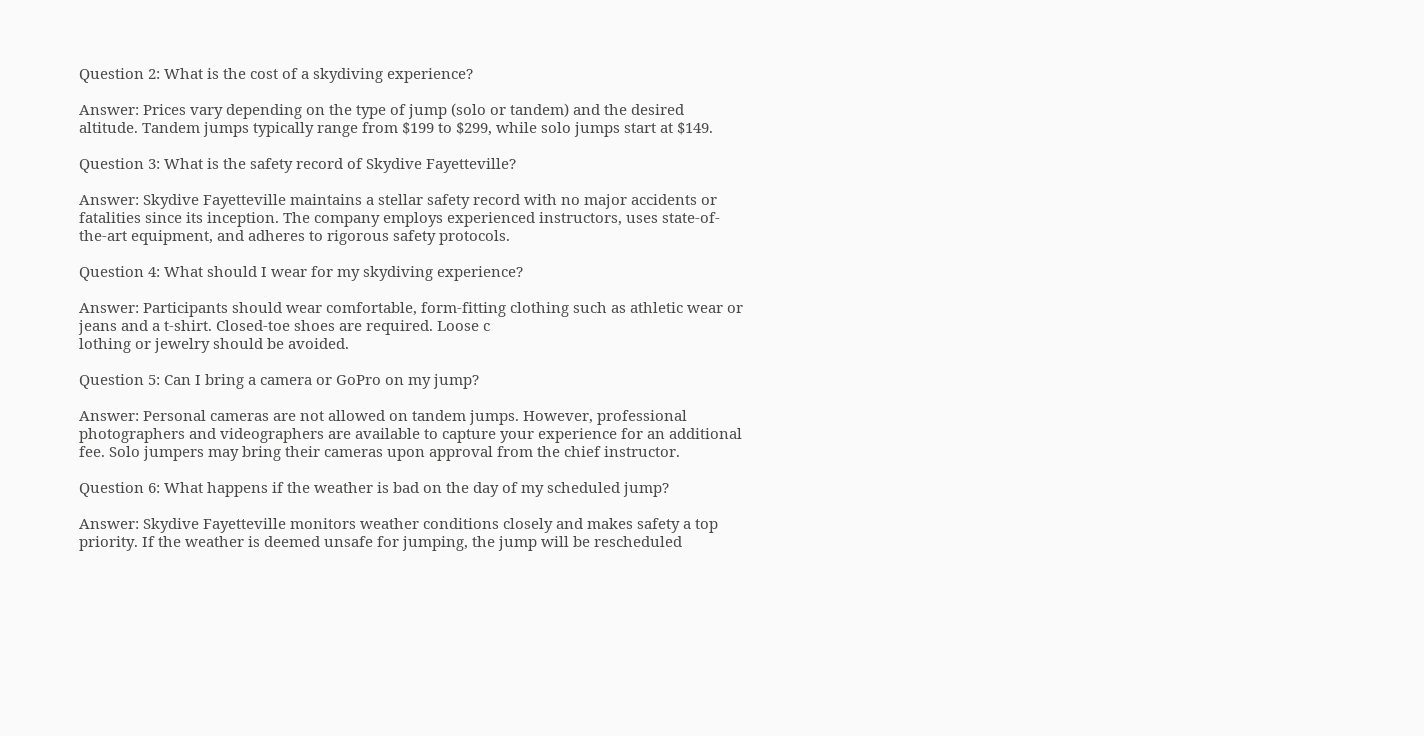Question 2: What is the cost of a skydiving experience?

Answer: Prices vary depending on the type of jump (solo or tandem) and the desired altitude. Tandem jumps typically range from $199 to $299, while solo jumps start at $149.

Question 3: What is the safety record of Skydive Fayetteville?

Answer: Skydive Fayetteville maintains a stellar safety record with no major accidents or fatalities since its inception. The company employs experienced instructors, uses state-of-the-art equipment, and adheres to rigorous safety protocols.

Question 4: What should I wear for my skydiving experience?

Answer: Participants should wear comfortable, form-fitting clothing such as athletic wear or jeans and a t-shirt. Closed-toe shoes are required. Loose c
lothing or jewelry should be avoided.

Question 5: Can I bring a camera or GoPro on my jump?

Answer: Personal cameras are not allowed on tandem jumps. However, professional photographers and videographers are available to capture your experience for an additional fee. Solo jumpers may bring their cameras upon approval from the chief instructor.

Question 6: What happens if the weather is bad on the day of my scheduled jump?

Answer: Skydive Fayetteville monitors weather conditions closely and makes safety a top priority. If the weather is deemed unsafe for jumping, the jump will be rescheduled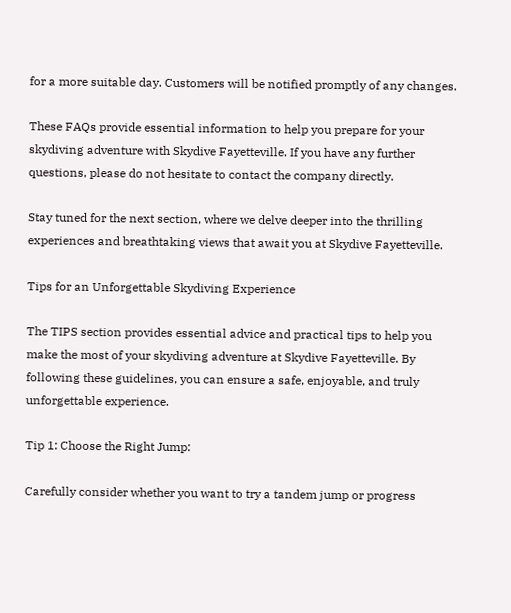for a more suitable day. Customers will be notified promptly of any changes.

These FAQs provide essential information to help you prepare for your skydiving adventure with Skydive Fayetteville. If you have any further questions, please do not hesitate to contact the company directly.

Stay tuned for the next section, where we delve deeper into the thrilling experiences and breathtaking views that await you at Skydive Fayetteville.

Tips for an Unforgettable Skydiving Experience

The TIPS section provides essential advice and practical tips to help you make the most of your skydiving adventure at Skydive Fayetteville. By following these guidelines, you can ensure a safe, enjoyable, and truly unforgettable experience.

Tip 1: Choose the Right Jump:

Carefully consider whether you want to try a tandem jump or progress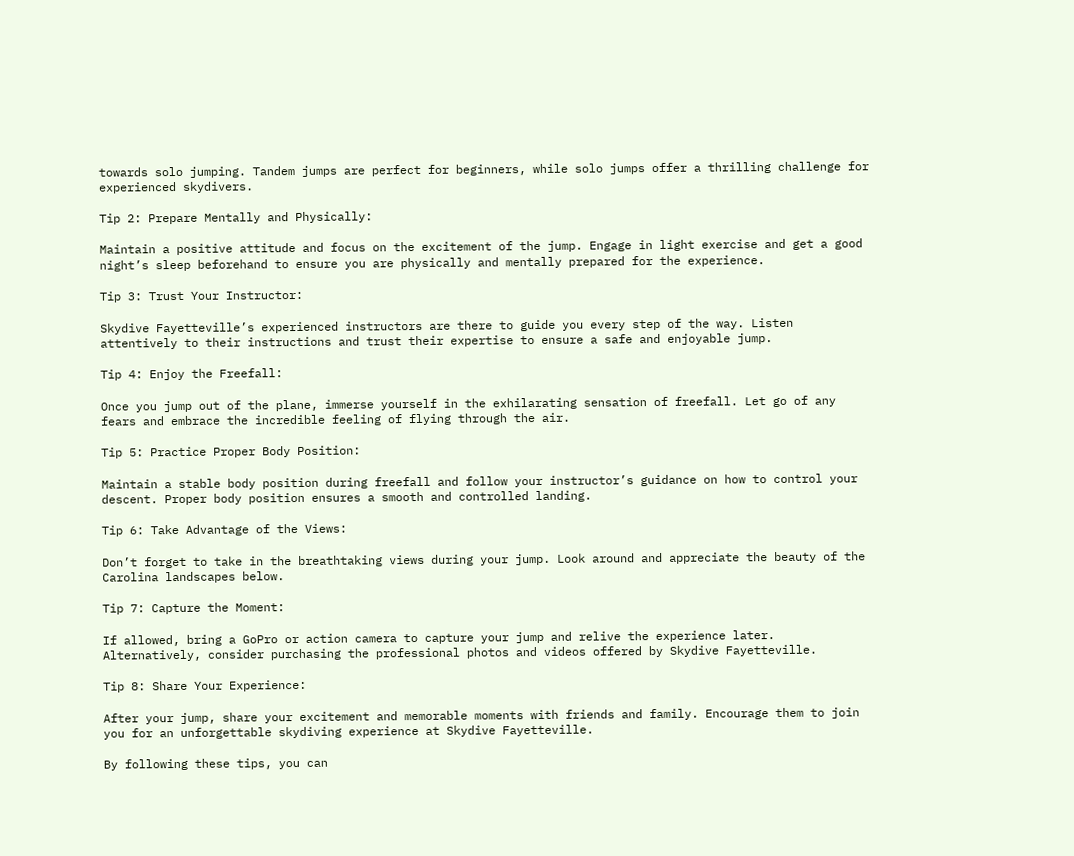towards solo jumping. Tandem jumps are perfect for beginners, while solo jumps offer a thrilling challenge for experienced skydivers.

Tip 2: Prepare Mentally and Physically:

Maintain a positive attitude and focus on the excitement of the jump. Engage in light exercise and get a good night’s sleep beforehand to ensure you are physically and mentally prepared for the experience.

Tip 3: Trust Your Instructor:

Skydive Fayetteville’s experienced instructors are there to guide you every step of the way. Listen attentively to their instructions and trust their expertise to ensure a safe and enjoyable jump.

Tip 4: Enjoy the Freefall:

Once you jump out of the plane, immerse yourself in the exhilarating sensation of freefall. Let go of any fears and embrace the incredible feeling of flying through the air.

Tip 5: Practice Proper Body Position:

Maintain a stable body position during freefall and follow your instructor’s guidance on how to control your descent. Proper body position ensures a smooth and controlled landing.

Tip 6: Take Advantage of the Views:

Don’t forget to take in the breathtaking views during your jump. Look around and appreciate the beauty of the Carolina landscapes below.

Tip 7: Capture the Moment:

If allowed, bring a GoPro or action camera to capture your jump and relive the experience later. Alternatively, consider purchasing the professional photos and videos offered by Skydive Fayetteville.

Tip 8: Share Your Experience:

After your jump, share your excitement and memorable moments with friends and family. Encourage them to join you for an unforgettable skydiving experience at Skydive Fayetteville.

By following these tips, you can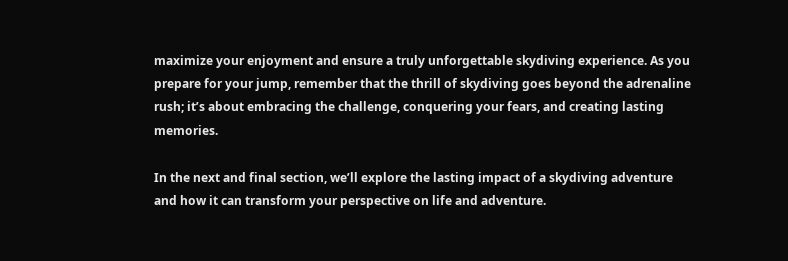maximize your enjoyment and ensure a truly unforgettable skydiving experience. As you prepare for your jump, remember that the thrill of skydiving goes beyond the adrenaline rush; it’s about embracing the challenge, conquering your fears, and creating lasting memories.

In the next and final section, we’ll explore the lasting impact of a skydiving adventure and how it can transform your perspective on life and adventure.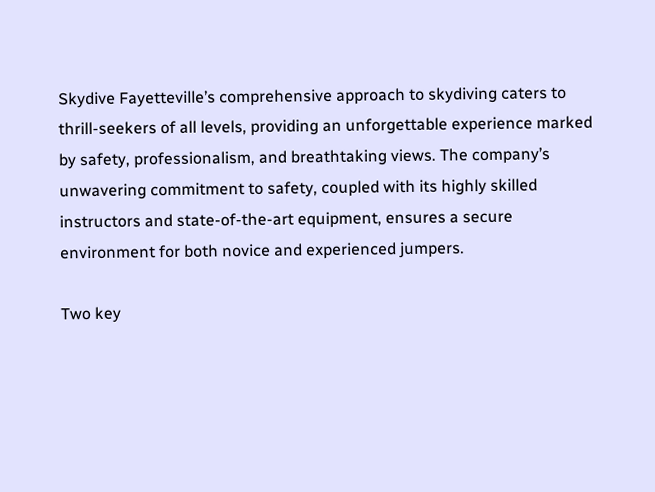Skydive Fayetteville’s comprehensive approach to skydiving caters to thrill-seekers of all levels, providing an unforgettable experience marked by safety, professionalism, and breathtaking views. The company’s unwavering commitment to safety, coupled with its highly skilled instructors and state-of-the-art equipment, ensures a secure environment for both novice and experienced jumpers.

Two key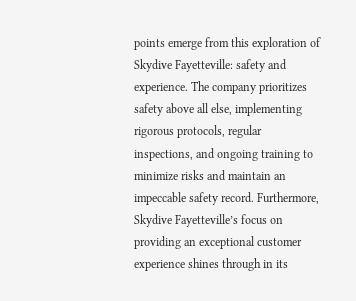points emerge from this exploration of Skydive Fayetteville: safety and experience. The company prioritizes safety above all else, implementing rigorous protocols, regular inspections, and ongoing training to minimize risks and maintain an impeccable safety record. Furthermore, Skydive Fayetteville’s focus on providing an exceptional customer experience shines through in its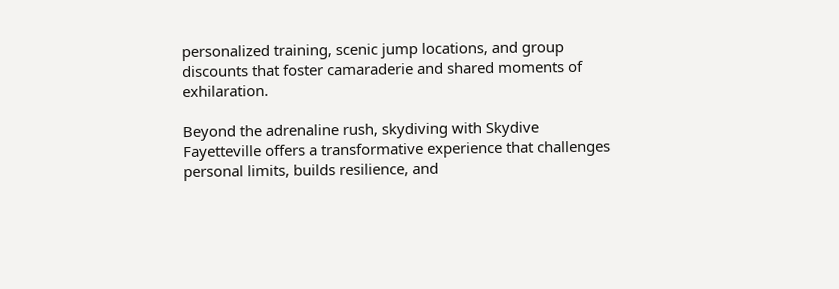personalized training, scenic jump locations, and group discounts that foster camaraderie and shared moments of exhilaration.

Beyond the adrenaline rush, skydiving with Skydive Fayetteville offers a transformative experience that challenges personal limits, builds resilience, and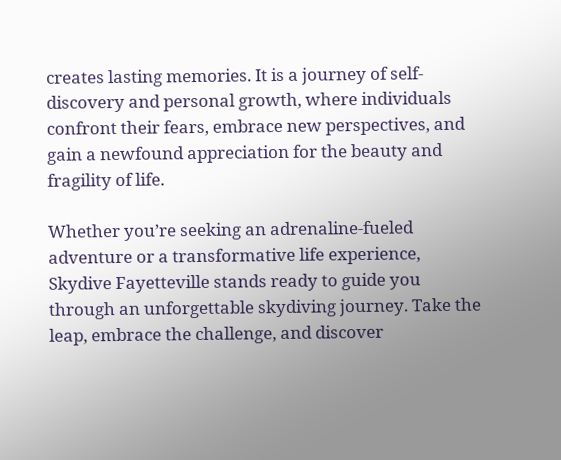creates lasting memories. It is a journey of self-discovery and personal growth, where individuals confront their fears, embrace new perspectives, and gain a newfound appreciation for the beauty and fragility of life.

Whether you’re seeking an adrenaline-fueled adventure or a transformative life experience, Skydive Fayetteville stands ready to guide you through an unforgettable skydiving journey. Take the leap, embrace the challenge, and discover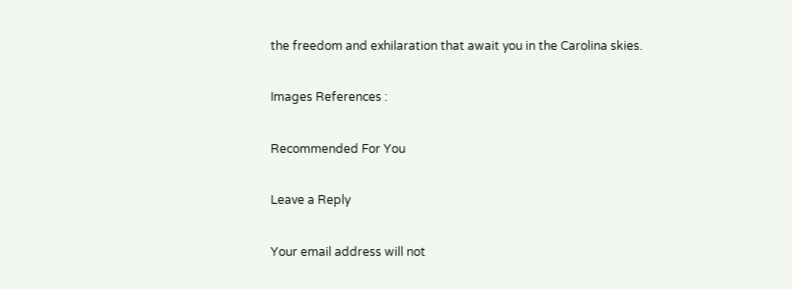the freedom and exhilaration that await you in the Carolina skies.

Images References :

Recommended For You

Leave a Reply

Your email address will not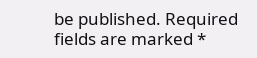be published. Required fields are marked *